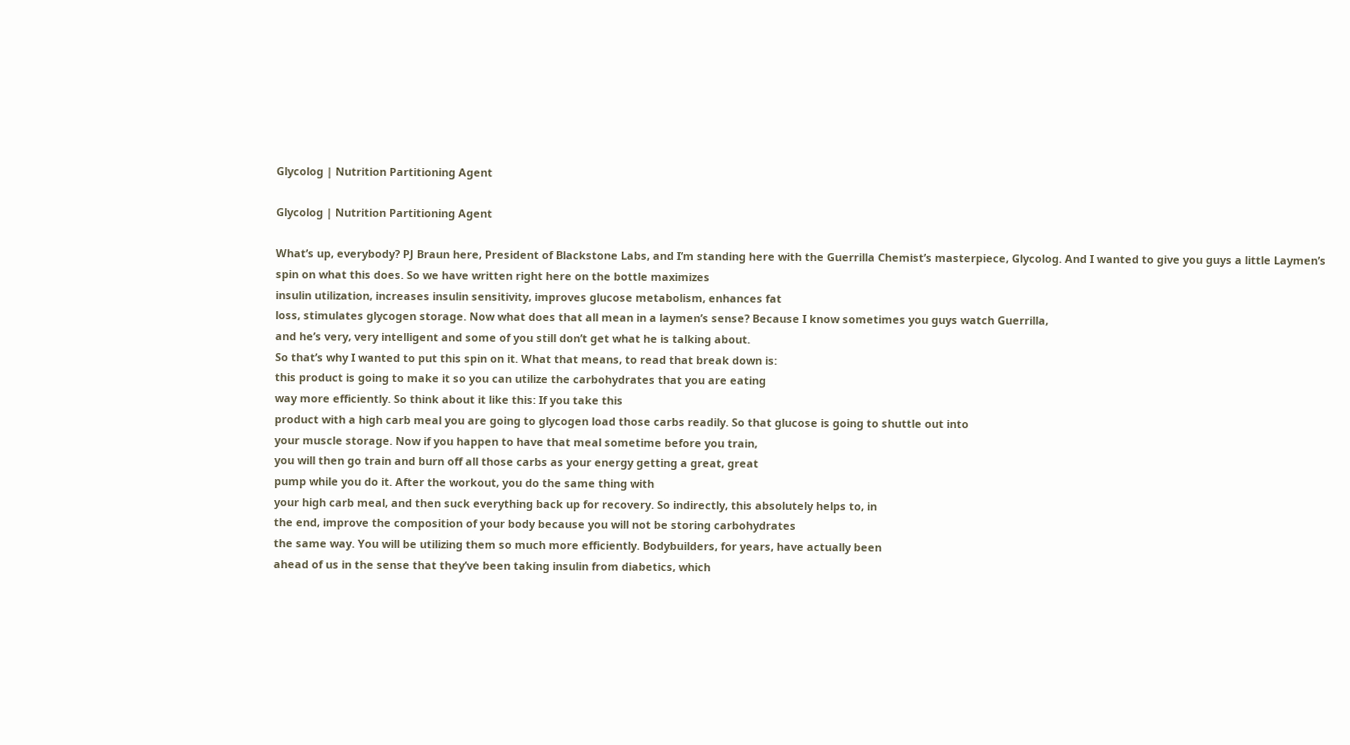Glycolog | Nutrition Partitioning Agent

Glycolog | Nutrition Partitioning Agent

What’s up, everybody? PJ Braun here, President of Blackstone Labs, and I’m standing here with the Guerrilla Chemist’s masterpiece, Glycolog. And I wanted to give you guys a little Laymen’s
spin on what this does. So we have written right here on the bottle maximizes
insulin utilization, increases insulin sensitivity, improves glucose metabolism, enhances fat
loss, stimulates glycogen storage. Now what does that all mean in a laymen’s sense? Because I know sometimes you guys watch Guerrilla,
and he’s very, very intelligent and some of you still don’t get what he is talking about.
So that’s why I wanted to put this spin on it. What that means, to read that break down is:
this product is going to make it so you can utilize the carbohydrates that you are eating
way more efficiently. So think about it like this: If you take this
product with a high carb meal you are going to glycogen load those carbs readily. So that glucose is going to shuttle out into
your muscle storage. Now if you happen to have that meal sometime before you train,
you will then go train and burn off all those carbs as your energy getting a great, great
pump while you do it. After the workout, you do the same thing with
your high carb meal, and then suck everything back up for recovery. So indirectly, this absolutely helps to, in
the end, improve the composition of your body because you will not be storing carbohydrates
the same way. You will be utilizing them so much more efficiently. Bodybuilders, for years, have actually been
ahead of us in the sense that they’ve been taking insulin from diabetics, which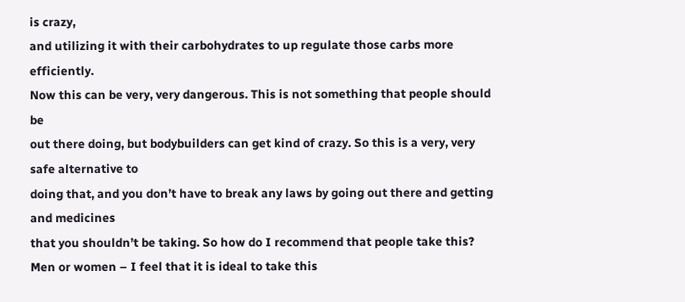is crazy,
and utilizing it with their carbohydrates to up regulate those carbs more efficiently.
Now this can be very, very dangerous. This is not something that people should be
out there doing, but bodybuilders can get kind of crazy. So this is a very, very safe alternative to
doing that, and you don’t have to break any laws by going out there and getting and medicines
that you shouldn’t be taking. So how do I recommend that people take this? Men or women – I feel that it is ideal to take this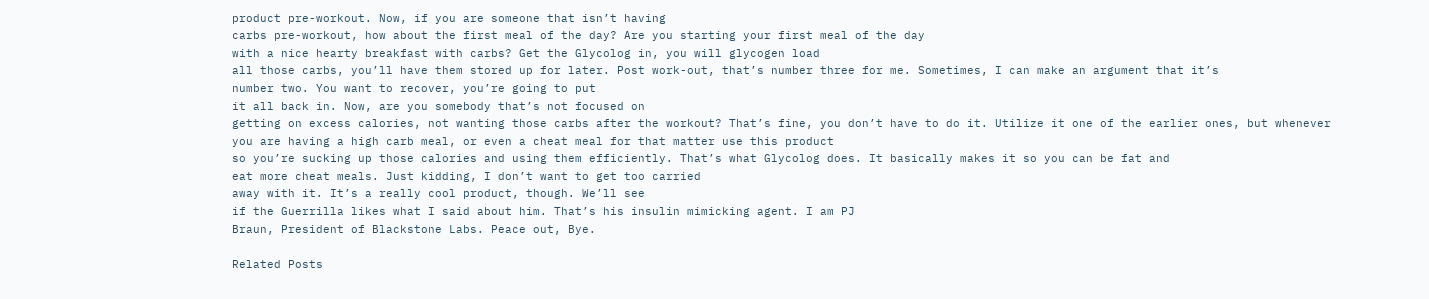product pre-workout. Now, if you are someone that isn’t having
carbs pre-workout, how about the first meal of the day? Are you starting your first meal of the day
with a nice hearty breakfast with carbs? Get the Glycolog in, you will glycogen load
all those carbs, you’ll have them stored up for later. Post work-out, that’s number three for me. Sometimes, I can make an argument that it’s
number two. You want to recover, you’re going to put
it all back in. Now, are you somebody that’s not focused on
getting on excess calories, not wanting those carbs after the workout? That’s fine, you don’t have to do it. Utilize it one of the earlier ones, but whenever
you are having a high carb meal, or even a cheat meal for that matter use this product
so you’re sucking up those calories and using them efficiently. That’s what Glycolog does. It basically makes it so you can be fat and
eat more cheat meals. Just kidding, I don’t want to get too carried
away with it. It’s a really cool product, though. We’ll see
if the Guerrilla likes what I said about him. That’s his insulin mimicking agent. I am PJ
Braun, President of Blackstone Labs. Peace out, Bye.

Related Posts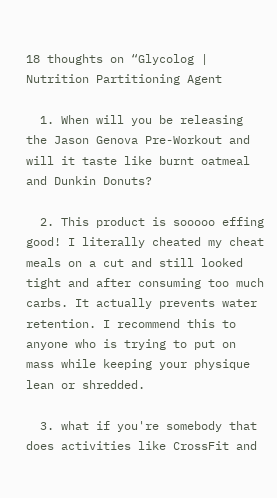18 thoughts on “Glycolog | Nutrition Partitioning Agent

  1. When will you be releasing the Jason Genova Pre-Workout and will it taste like burnt oatmeal and Dunkin Donuts?

  2. This product is sooooo effing good! I literally cheated my cheat meals on a cut and still looked tight and after consuming too much carbs. It actually prevents water retention. I recommend this to anyone who is trying to put on mass while keeping your physique lean or shredded.

  3. what if you're somebody that does activities like CrossFit and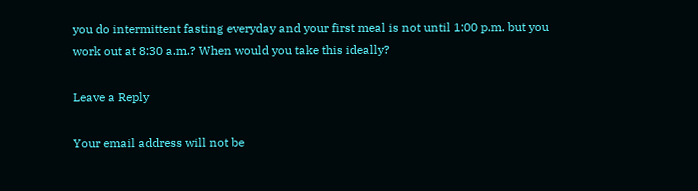you do intermittent fasting everyday and your first meal is not until 1:00 p.m. but you work out at 8:30 a.m.? When would you take this ideally?

Leave a Reply

Your email address will not be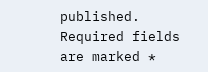published. Required fields are marked *